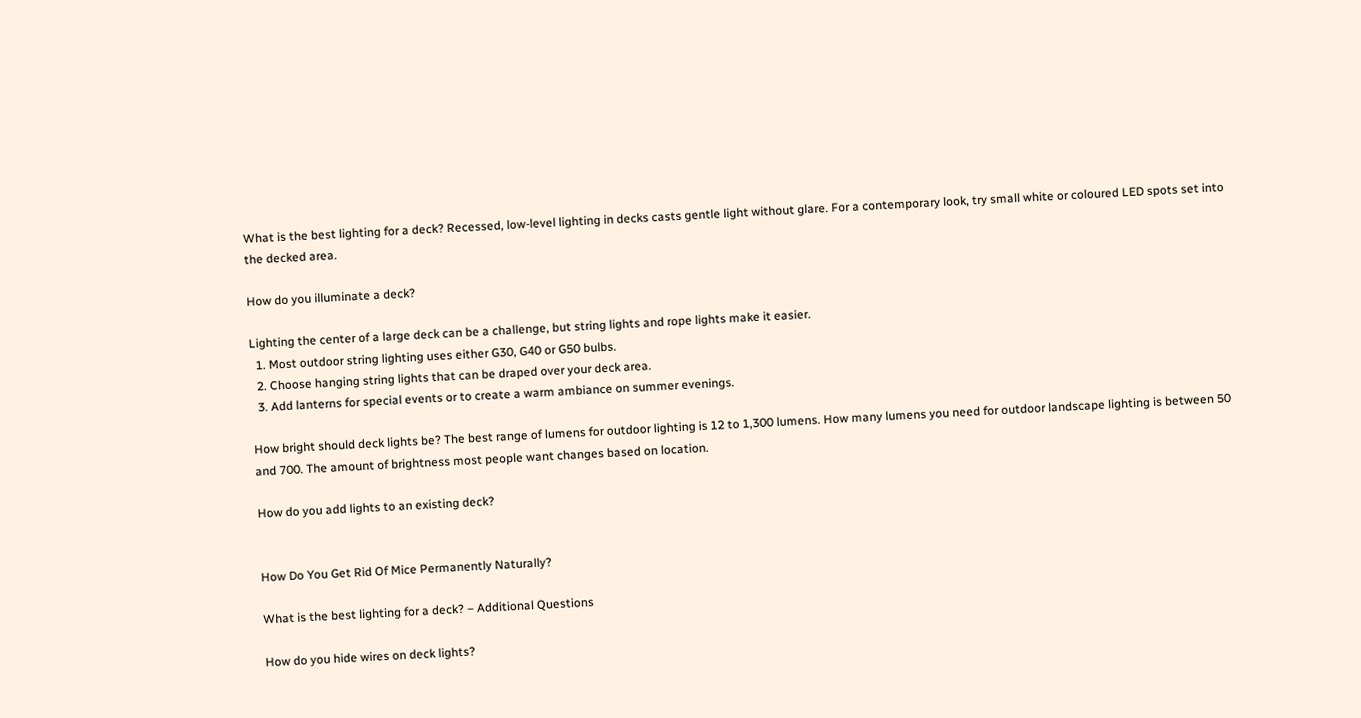What is the best lighting for a deck? Recessed, low-level lighting in decks casts gentle light without glare. For a contemporary look, try small white or coloured LED spots set into the decked area.

How do you illuminate a deck?

Lighting the center of a large deck can be a challenge, but string lights and rope lights make it easier.
  1. Most outdoor string lighting uses either G30, G40 or G50 bulbs.
  2. Choose hanging string lights that can be draped over your deck area.
  3. Add lanterns for special events or to create a warm ambiance on summer evenings.

How bright should deck lights be? The best range of lumens for outdoor lighting is 12 to 1,300 lumens. How many lumens you need for outdoor landscape lighting is between 50 and 700. The amount of brightness most people want changes based on location.

How do you add lights to an existing deck?


How Do You Get Rid Of Mice Permanently Naturally?

What is the best lighting for a deck? – Additional Questions

How do you hide wires on deck lights?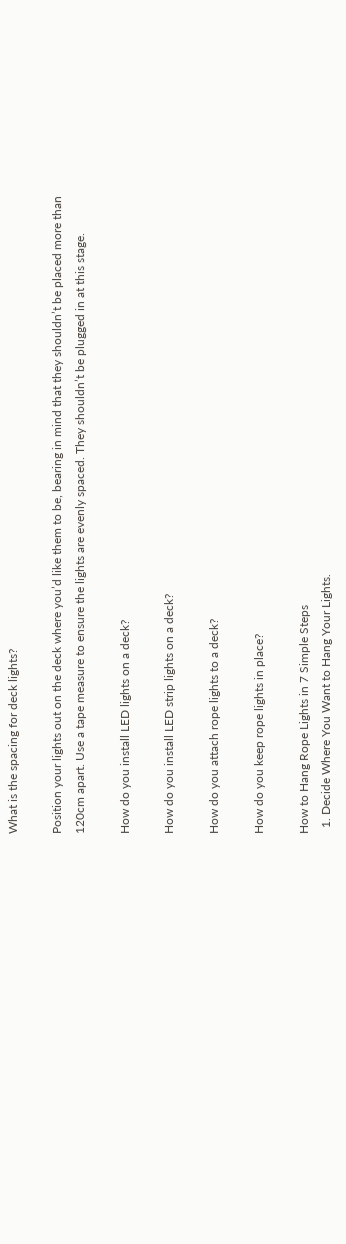What is the spacing for deck lights?

Position your lights out on the deck where you’d like them to be, bearing in mind that they shouldn’t be placed more than 120cm apart. Use a tape measure to ensure the lights are evenly spaced. They shouldn’t be plugged in at this stage.

How do you install LED lights on a deck?

How do you install LED strip lights on a deck?

How do you attach rope lights to a deck?

How do you keep rope lights in place?

How to Hang Rope Lights in 7 Simple Steps
  1. Decide Where You Want to Hang Your Lights.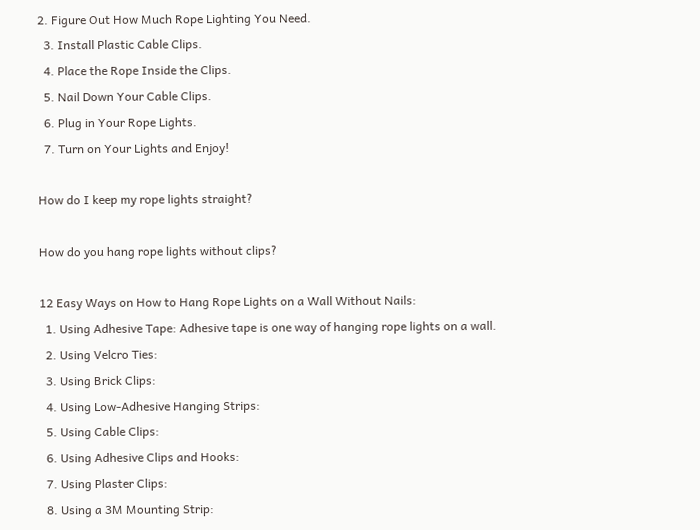2. Figure Out How Much Rope Lighting You Need.
  3. Install Plastic Cable Clips.
  4. Place the Rope Inside the Clips.
  5. Nail Down Your Cable Clips.
  6. Plug in Your Rope Lights.
  7. Turn on Your Lights and Enjoy!

How do I keep my rope lights straight?

How do you hang rope lights without clips?

12 Easy Ways on How to Hang Rope Lights on a Wall Without Nails:
  1. Using Adhesive Tape: Adhesive tape is one way of hanging rope lights on a wall.
  2. Using Velcro Ties:
  3. Using Brick Clips:
  4. Using Low-Adhesive Hanging Strips:
  5. Using Cable Clips:
  6. Using Adhesive Clips and Hooks:
  7. Using Plaster Clips:
  8. Using a 3M Mounting Strip: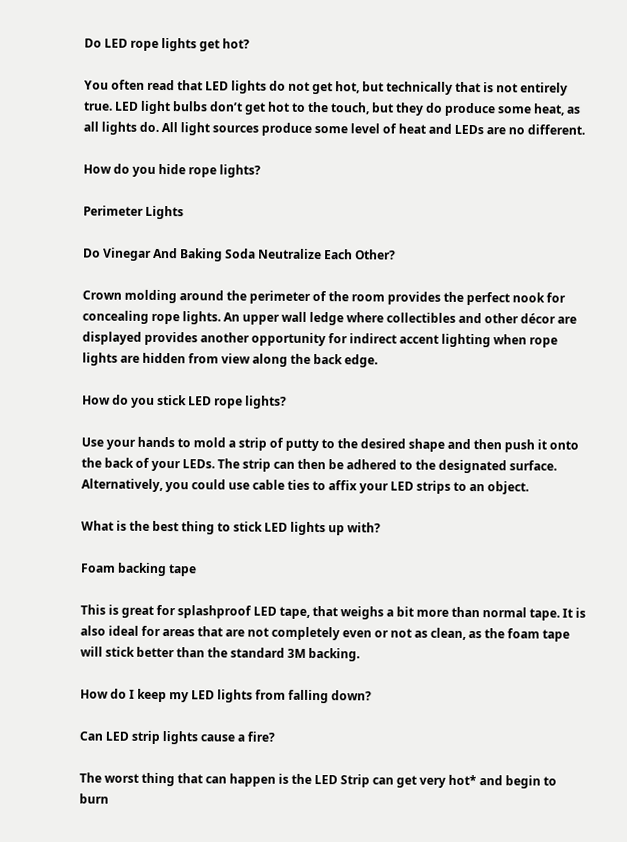Do LED rope lights get hot?

You often read that LED lights do not get hot, but technically that is not entirely true. LED light bulbs don’t get hot to the touch, but they do produce some heat, as all lights do. All light sources produce some level of heat and LEDs are no different.

How do you hide rope lights?

Perimeter Lights

Do Vinegar And Baking Soda Neutralize Each Other?

Crown molding around the perimeter of the room provides the perfect nook for concealing rope lights. An upper wall ledge where collectibles and other décor are displayed provides another opportunity for indirect accent lighting when rope lights are hidden from view along the back edge.

How do you stick LED rope lights?

Use your hands to mold a strip of putty to the desired shape and then push it onto the back of your LEDs. The strip can then be adhered to the designated surface. Alternatively, you could use cable ties to affix your LED strips to an object.

What is the best thing to stick LED lights up with?

Foam backing tape

This is great for splashproof LED tape, that weighs a bit more than normal tape. It is also ideal for areas that are not completely even or not as clean, as the foam tape will stick better than the standard 3M backing.

How do I keep my LED lights from falling down?

Can LED strip lights cause a fire?

The worst thing that can happen is the LED Strip can get very hot* and begin to burn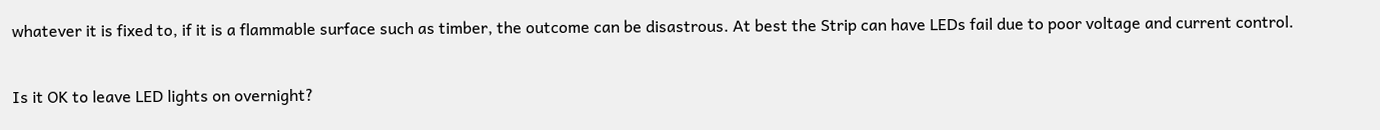whatever it is fixed to, if it is a flammable surface such as timber, the outcome can be disastrous. At best the Strip can have LEDs fail due to poor voltage and current control.

Is it OK to leave LED lights on overnight?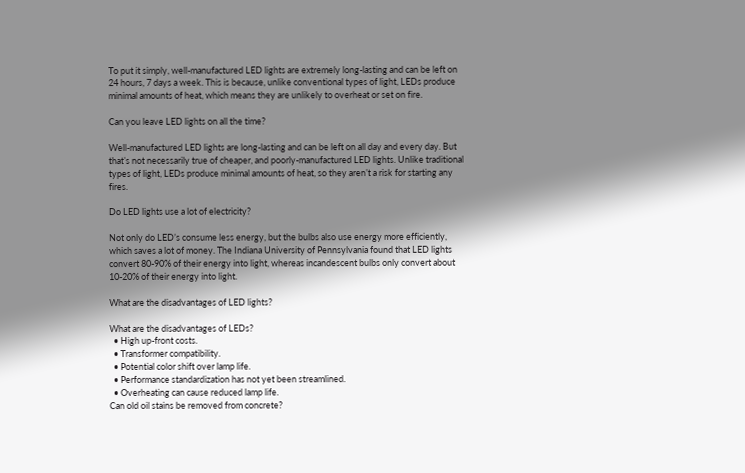To put it simply, well-manufactured LED lights are extremely long-lasting and can be left on 24 hours, 7 days a week. This is because, unlike conventional types of light, LEDs produce minimal amounts of heat, which means they are unlikely to overheat or set on fire.

Can you leave LED lights on all the time?

Well-manufactured LED lights are long-lasting and can be left on all day and every day. But that’s not necessarily true of cheaper, and poorly-manufactured LED lights. Unlike traditional types of light, LEDs produce minimal amounts of heat, so they aren’t a risk for starting any fires.

Do LED lights use a lot of electricity?

Not only do LED’s consume less energy, but the bulbs also use energy more efficiently, which saves a lot of money. The Indiana University of Pennsylvania found that LED lights convert 80-90% of their energy into light, whereas incandescent bulbs only convert about 10-20% of their energy into light.

What are the disadvantages of LED lights?

What are the disadvantages of LEDs?
  • High up-front costs.
  • Transformer compatibility.
  • Potential color shift over lamp life.
  • Performance standardization has not yet been streamlined.
  • Overheating can cause reduced lamp life.
Can old oil stains be removed from concrete?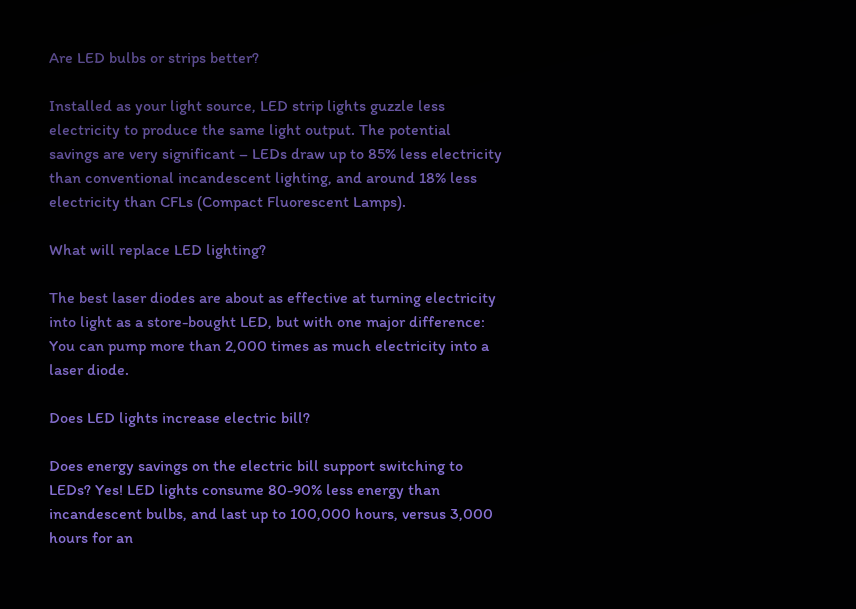Are LED bulbs or strips better?

Installed as your light source, LED strip lights guzzle less electricity to produce the same light output. The potential savings are very significant – LEDs draw up to 85% less electricity than conventional incandescent lighting, and around 18% less electricity than CFLs (Compact Fluorescent Lamps).

What will replace LED lighting?

The best laser diodes are about as effective at turning electricity into light as a store-bought LED, but with one major difference: You can pump more than 2,000 times as much electricity into a laser diode.

Does LED lights increase electric bill?

Does energy savings on the electric bill support switching to LEDs? Yes! LED lights consume 80-90% less energy than incandescent bulbs, and last up to 100,000 hours, versus 3,000 hours for an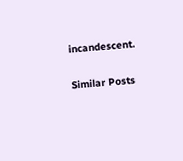incandescent.

Similar Posts